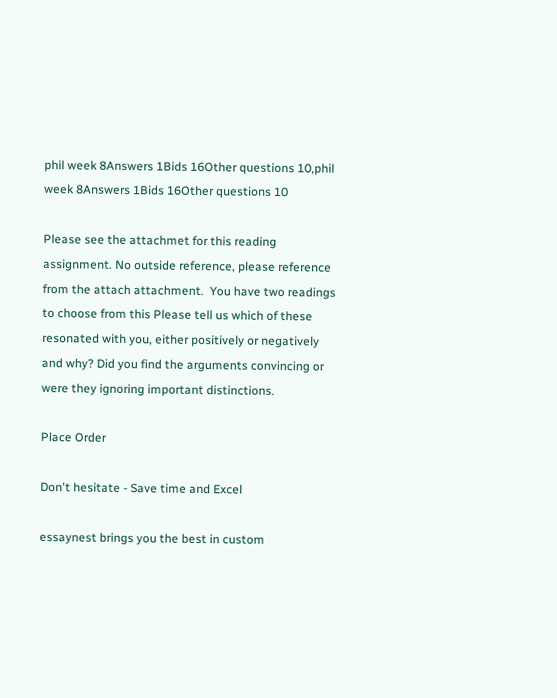phil week 8Answers 1Bids 16Other questions 10,phil week 8Answers 1Bids 16Other questions 10

Please see the attachmet for this reading assignment. No outside reference, please reference from the attach attachment.  You have two readings to choose from this Please tell us which of these resonated with you, either positively or negatively and why? Did you find the arguments convincing or were they ignoring important distinctions.

Place Order

Don't hesitate - Save time and Excel

essaynest brings you the best in custom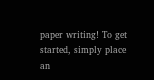paper writing! To get started, simply place an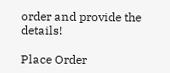order and provide the details!

Place Order